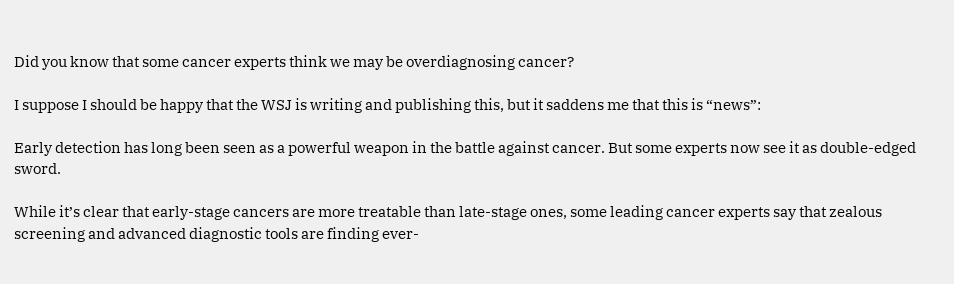Did you know that some cancer experts think we may be overdiagnosing cancer?

I suppose I should be happy that the WSJ is writing and publishing this, but it saddens me that this is “news”:

Early detection has long been seen as a powerful weapon in the battle against cancer. But some experts now see it as double-edged sword.

While it’s clear that early-stage cancers are more treatable than late-stage ones, some leading cancer experts say that zealous screening and advanced diagnostic tools are finding ever-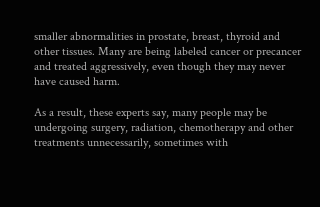smaller abnormalities in prostate, breast, thyroid and other tissues. Many are being labeled cancer or precancer and treated aggressively, even though they may never have caused harm.

As a result, these experts say, many people may be undergoing surgery, radiation, chemotherapy and other treatments unnecessarily, sometimes with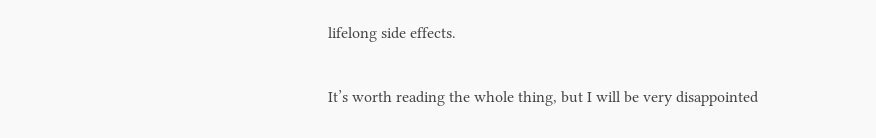lifelong side effects.

It’s worth reading the whole thing, but I will be very disappointed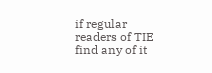if regular readers of TIE find any of it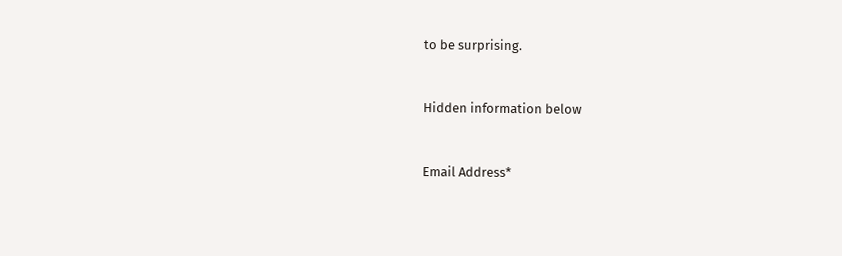to be surprising.


Hidden information below


Email Address*